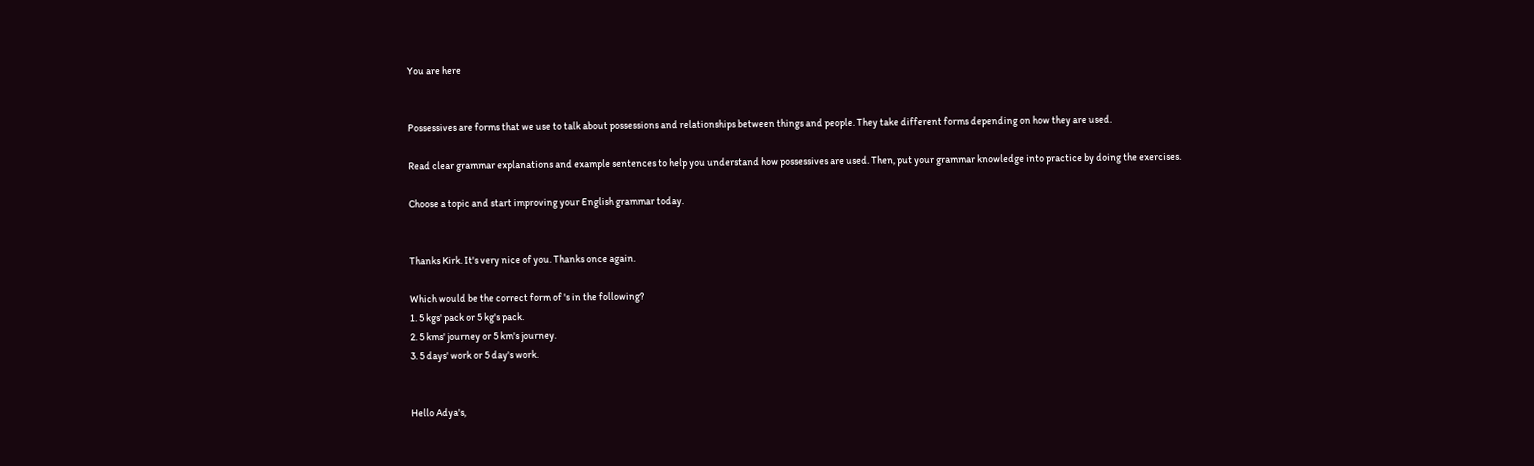You are here


Possessives are forms that we use to talk about possessions and relationships between things and people. They take different forms depending on how they are used.

Read clear grammar explanations and example sentences to help you understand how possessives are used. Then, put your grammar knowledge into practice by doing the exercises.

Choose a topic and start improving your English grammar today.


Thanks Kirk. It's very nice of you. Thanks once again.

Which would be the correct form of 's in the following?
1. 5 kgs' pack or 5 kg's pack.
2. 5 kms' journey or 5 km's journey.
3. 5 days' work or 5 day's work.


Hello Adya's,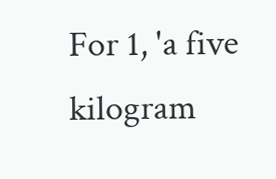For 1, 'a five kilogram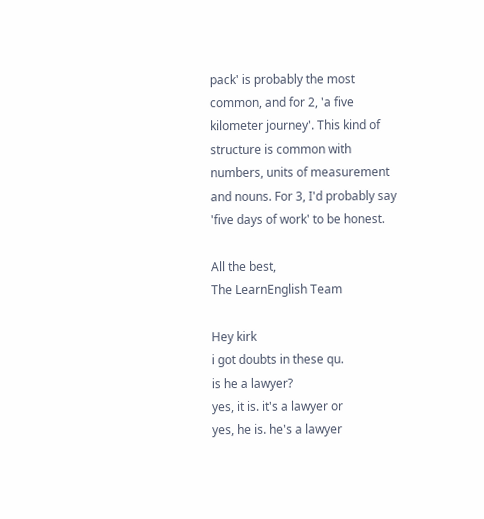pack' is probably the most common, and for 2, 'a five kilometer journey'. This kind of structure is common with numbers, units of measurement and nouns. For 3, I'd probably say 'five days of work' to be honest.

All the best,
The LearnEnglish Team

Hey kirk
i got doubts in these qu.
is he a lawyer?
yes, it is. it's a lawyer or
yes, he is. he's a lawyer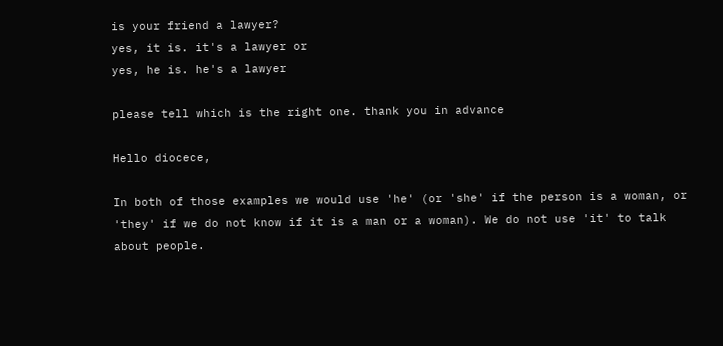is your friend a lawyer?
yes, it is. it's a lawyer or
yes, he is. he's a lawyer

please tell which is the right one. thank you in advance

Hello diocece,

In both of those examples we would use 'he' (or 'she' if the person is a woman, or 'they' if we do not know if it is a man or a woman). We do not use 'it' to talk about people.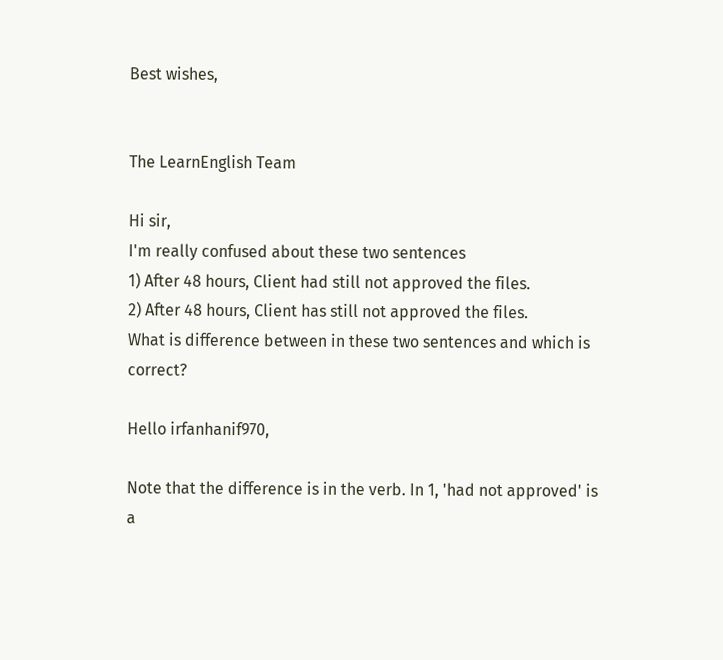Best wishes,


The LearnEnglish Team

Hi sir,
I'm really confused about these two sentences
1) After 48 hours, Client had still not approved the files.
2) After 48 hours, Client has still not approved the files.
What is difference between in these two sentences and which is correct?

Hello irfanhanif970,

Note that the difference is in the verb. In 1, 'had not approved' is a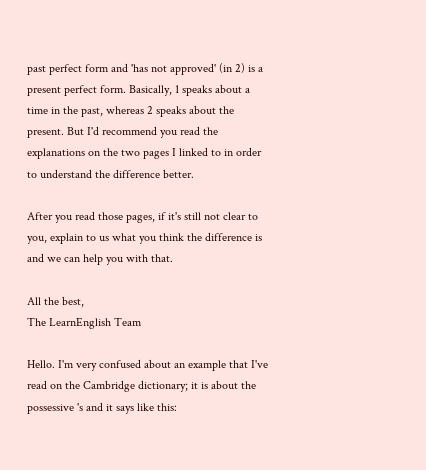past perfect form and 'has not approved' (in 2) is a present perfect form. Basically, 1 speaks about a time in the past, whereas 2 speaks about the present. But I'd recommend you read the explanations on the two pages I linked to in order to understand the difference better.

After you read those pages, if it's still not clear to you, explain to us what you think the difference is and we can help you with that.

All the best,
The LearnEnglish Team

Hello. I'm very confused about an example that I've read on the Cambridge dictionary; it is about the possessive 's and it says like this: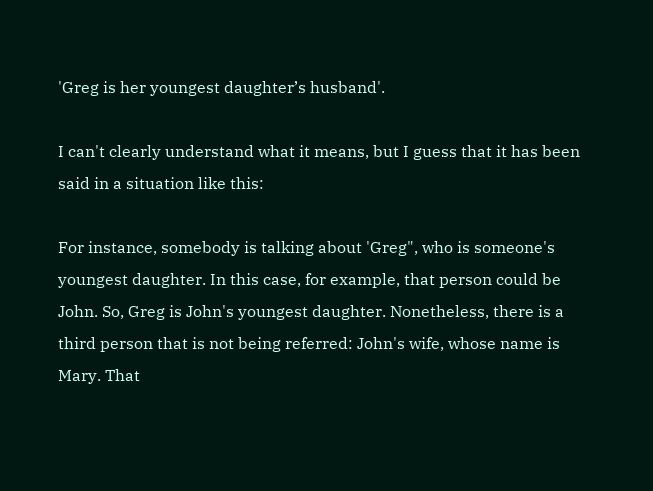'Greg is her youngest daughter’s husband'.

I can't clearly understand what it means, but I guess that it has been said in a situation like this:

For instance, somebody is talking about 'Greg", who is someone's youngest daughter. In this case, for example, that person could be John. So, Greg is John's youngest daughter. Nonetheless, there is a third person that is not being referred: John's wife, whose name is Mary. That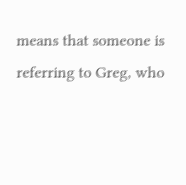means that someone is referring to Greg, who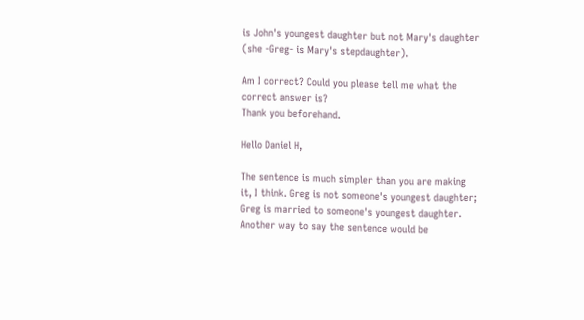is John's youngest daughter but not Mary's daughter (she -Greg- is Mary's stepdaughter).

Am I correct? Could you please tell me what the correct answer is?
Thank you beforehand.

Hello Daniel H,

The sentence is much simpler than you are making it, I think. Greg is not someone's youngest daughter; Greg is married to someone's youngest daughter. Another way to say the sentence would be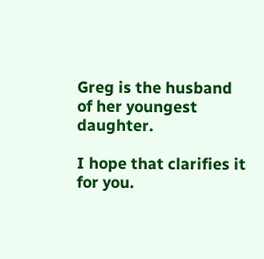Greg is the husband of her youngest daughter.

I hope that clarifies it for you.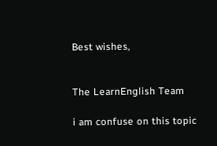Best wishes,


The LearnEnglish Team

i am confuse on this topic